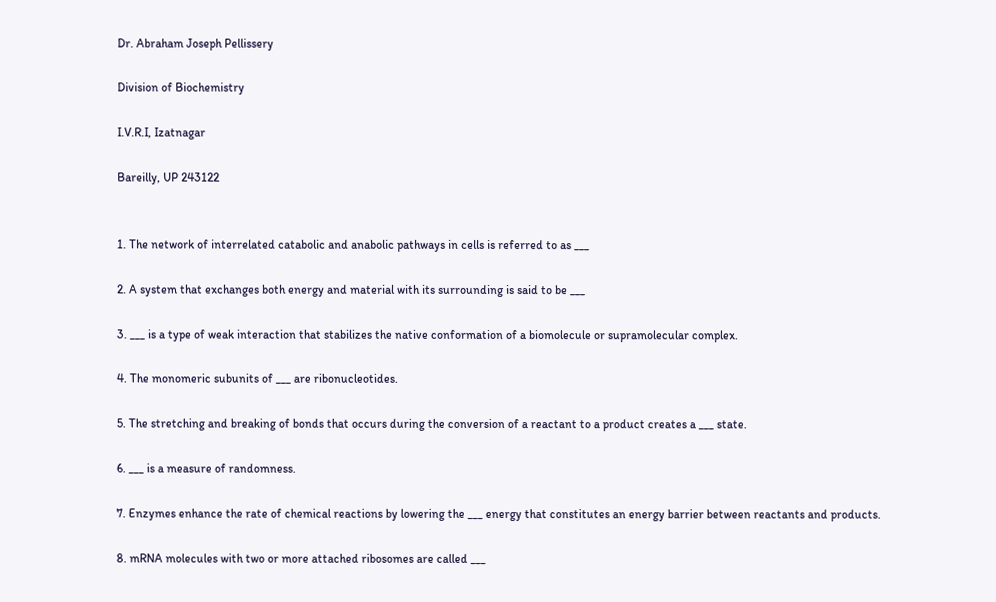Dr. Abraham Joseph Pellissery

Division of Biochemistry

I.V.R.I, Izatnagar

Bareilly, UP 243122


1. The network of interrelated catabolic and anabolic pathways in cells is referred to as ___

2. A system that exchanges both energy and material with its surrounding is said to be ___

3. ___ is a type of weak interaction that stabilizes the native conformation of a biomolecule or supramolecular complex.

4. The monomeric subunits of ___ are ribonucleotides.

5. The stretching and breaking of bonds that occurs during the conversion of a reactant to a product creates a ___ state.

6. ___ is a measure of randomness.

7. Enzymes enhance the rate of chemical reactions by lowering the ___ energy that constitutes an energy barrier between reactants and products.

8. mRNA molecules with two or more attached ribosomes are called ___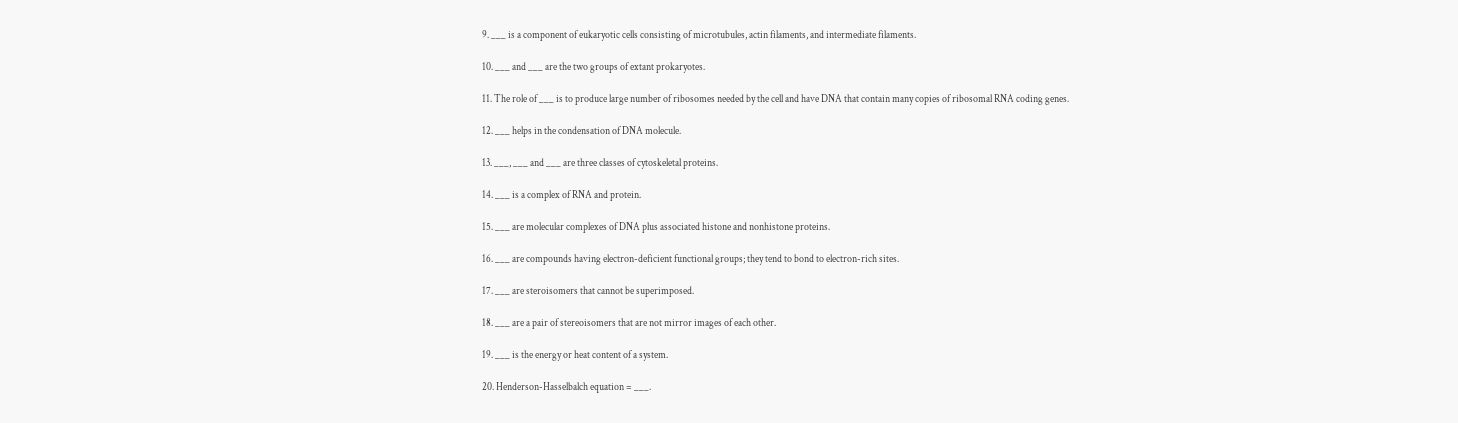9. ___ is a component of eukaryotic cells consisting of microtubules, actin filaments, and intermediate filaments.

10. ___ and ___ are the two groups of extant prokaryotes.

11. The role of ___ is to produce large number of ribosomes needed by the cell and have DNA that contain many copies of ribosomal RNA coding genes.

12. ___ helps in the condensation of DNA molecule.

13. ___, ___ and ___ are three classes of cytoskeletal proteins.

14. ___ is a complex of RNA and protein.

15. ___ are molecular complexes of DNA plus associated histone and nonhistone proteins.

16. ___ are compounds having electron-deficient functional groups; they tend to bond to electron-rich sites.

17. ___ are steroisomers that cannot be superimposed.

18. ___ are a pair of stereoisomers that are not mirror images of each other.

19. ___ is the energy or heat content of a system.

20. Henderson-Hasselbalch equation = ___.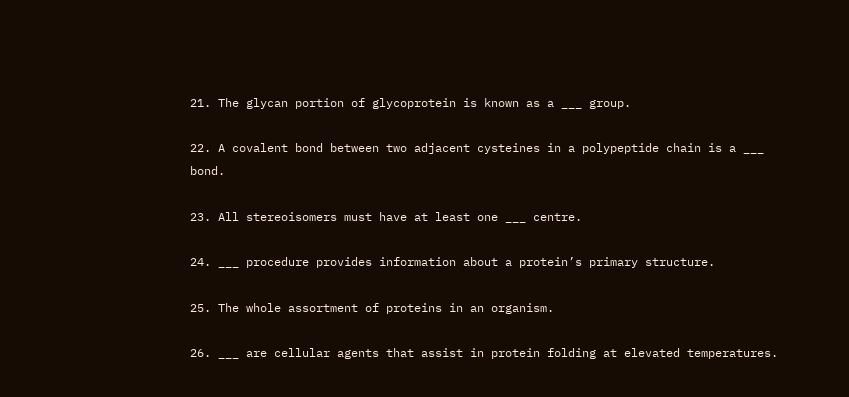21. The glycan portion of glycoprotein is known as a ___ group.

22. A covalent bond between two adjacent cysteines in a polypeptide chain is a ___ bond.

23. All stereoisomers must have at least one ___ centre.

24. ___ procedure provides information about a protein’s primary structure.

25. The whole assortment of proteins in an organism.

26. ___ are cellular agents that assist in protein folding at elevated temperatures.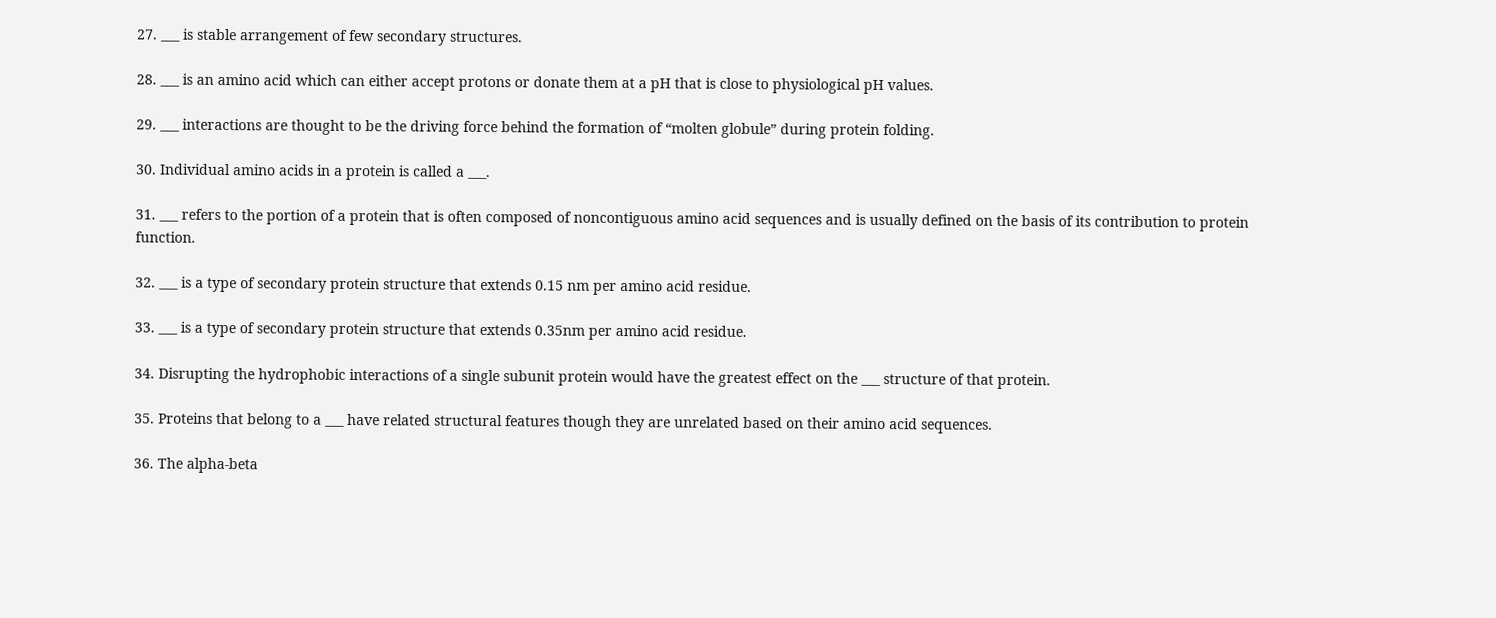27. ___ is stable arrangement of few secondary structures.

28. ___ is an amino acid which can either accept protons or donate them at a pH that is close to physiological pH values.

29. ___ interactions are thought to be the driving force behind the formation of “molten globule” during protein folding.

30. Individual amino acids in a protein is called a ___.

31. ___ refers to the portion of a protein that is often composed of noncontiguous amino acid sequences and is usually defined on the basis of its contribution to protein function.

32. ___ is a type of secondary protein structure that extends 0.15 nm per amino acid residue.

33. ___ is a type of secondary protein structure that extends 0.35nm per amino acid residue.

34. Disrupting the hydrophobic interactions of a single subunit protein would have the greatest effect on the ___ structure of that protein.

35. Proteins that belong to a ___ have related structural features though they are unrelated based on their amino acid sequences.

36. The alpha-beta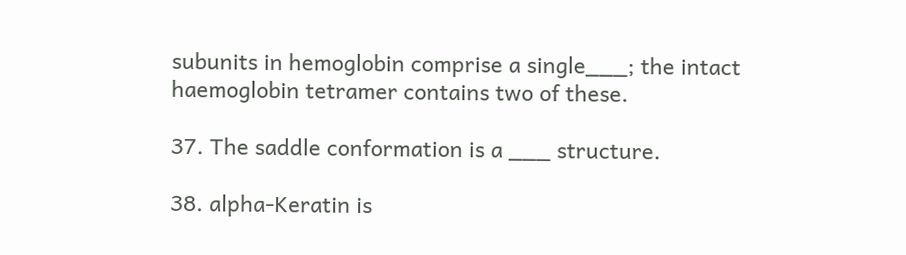subunits in hemoglobin comprise a single___; the intact haemoglobin tetramer contains two of these.

37. The saddle conformation is a ___ structure.

38. alpha-Keratin is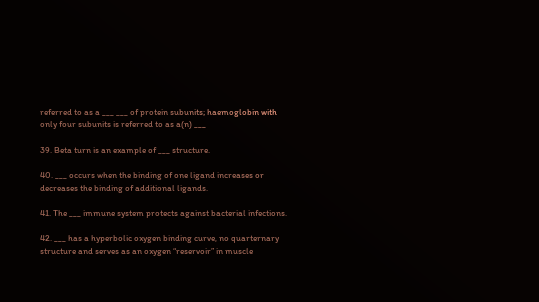referred to as a ___ ___ of protein subunits; haemoglobin with only four subunits is referred to as a(n) ___

39. Beta turn is an example of ___ structure.

40. ___ occurs when the binding of one ligand increases or decreases the binding of additional ligands.

41. The ___ immune system protects against bacterial infections.

42. ___ has a hyperbolic oxygen binding curve, no quarternary structure and serves as an oxygen “reservoir” in muscle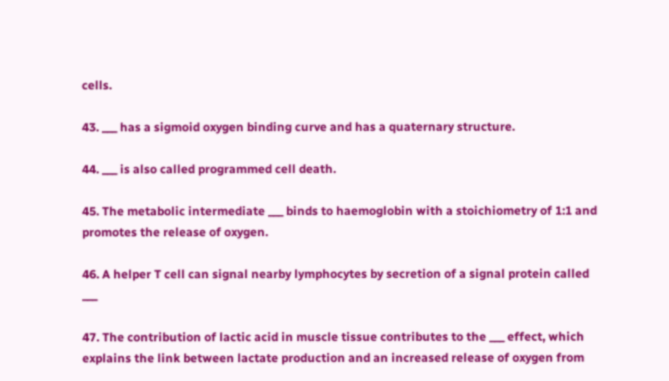cells.

43. ___ has a sigmoid oxygen binding curve and has a quaternary structure.

44. ___ is also called programmed cell death.

45. The metabolic intermediate ___ binds to haemoglobin with a stoichiometry of 1:1 and promotes the release of oxygen.

46. A helper T cell can signal nearby lymphocytes by secretion of a signal protein called ___

47. The contribution of lactic acid in muscle tissue contributes to the ___ effect, which explains the link between lactate production and an increased release of oxygen from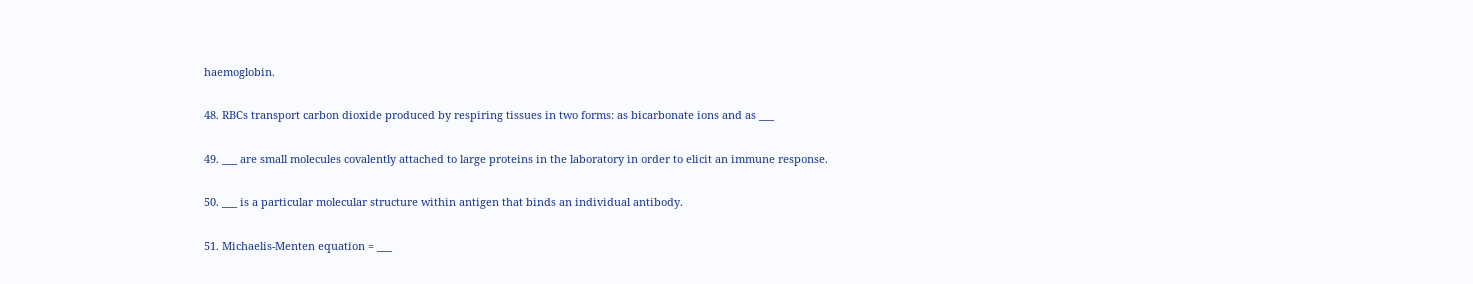haemoglobin.

48. RBCs transport carbon dioxide produced by respiring tissues in two forms: as bicarbonate ions and as ___

49. ___ are small molecules covalently attached to large proteins in the laboratory in order to elicit an immune response.

50. ___ is a particular molecular structure within antigen that binds an individual antibody.

51. Michaelis-Menten equation = ___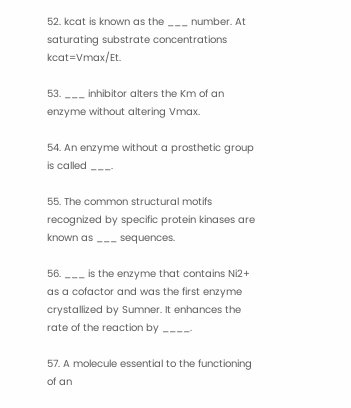52. kcat is known as the ___ number. At saturating substrate concentrations kcat=Vmax/Et.

53. ___ inhibitor alters the Km of an enzyme without altering Vmax.

54. An enzyme without a prosthetic group is called ___.

55. The common structural motifs recognized by specific protein kinases are known as ___ sequences.

56. ___ is the enzyme that contains Ni2+ as a cofactor and was the first enzyme crystallized by Sumner. It enhances the rate of the reaction by ____.

57. A molecule essential to the functioning of an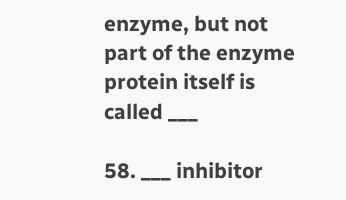enzyme, but not part of the enzyme protein itself is called ___

58. ___ inhibitor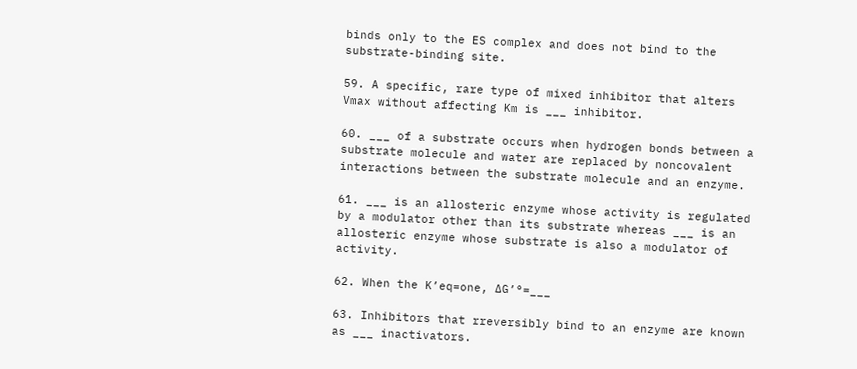binds only to the ES complex and does not bind to the substrate-binding site.

59. A specific, rare type of mixed inhibitor that alters Vmax without affecting Km is ___ inhibitor.

60. ___ of a substrate occurs when hydrogen bonds between a substrate molecule and water are replaced by noncovalent interactions between the substrate molecule and an enzyme.

61. ___ is an allosteric enzyme whose activity is regulated by a modulator other than its substrate whereas ___ is an allosteric enzyme whose substrate is also a modulator of activity.

62. When the K’eq=one, ∆G’°=___

63. Inhibitors that rreversibly bind to an enzyme are known as ___ inactivators.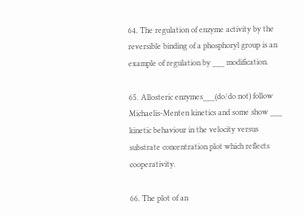64. The regulation of enzyme activity by the reversible binding of a phosphoryl group is an example of regulation by ___ modification.

65. Allosteric enzymes___(do/do not) follow Michaelis-Menten kinetics and some show ___ kinetic behaviour in the velocity versus substrate concentration plot which reflects cooperativity.

66. The plot of an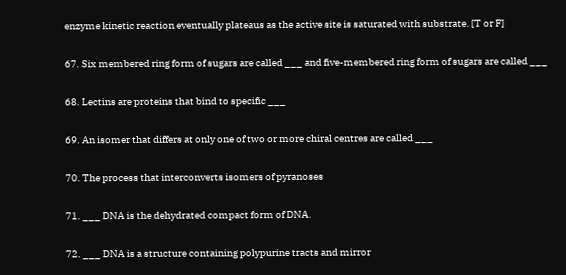enzyme kinetic reaction eventually plateaus as the active site is saturated with substrate. [T or F]

67. Six membered ring form of sugars are called ___ and five-membered ring form of sugars are called ___

68. Lectins are proteins that bind to specific ___

69. An isomer that differs at only one of two or more chiral centres are called ___

70. The process that interconverts isomers of pyranoses

71. ___ DNA is the dehydrated compact form of DNA.

72. ___ DNA is a structure containing polypurine tracts and mirror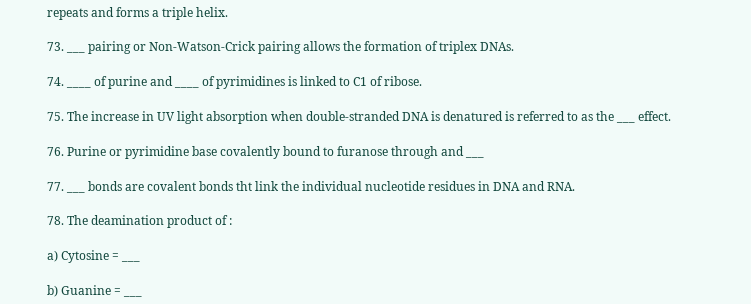repeats and forms a triple helix.

73. ___ pairing or Non-Watson-Crick pairing allows the formation of triplex DNAs.

74. ____ of purine and ____ of pyrimidines is linked to C1 of ribose.

75. The increase in UV light absorption when double-stranded DNA is denatured is referred to as the ___ effect.

76. Purine or pyrimidine base covalently bound to furanose through and ___

77. ___ bonds are covalent bonds tht link the individual nucleotide residues in DNA and RNA.

78. The deamination product of :

a) Cytosine = ___

b) Guanine = ___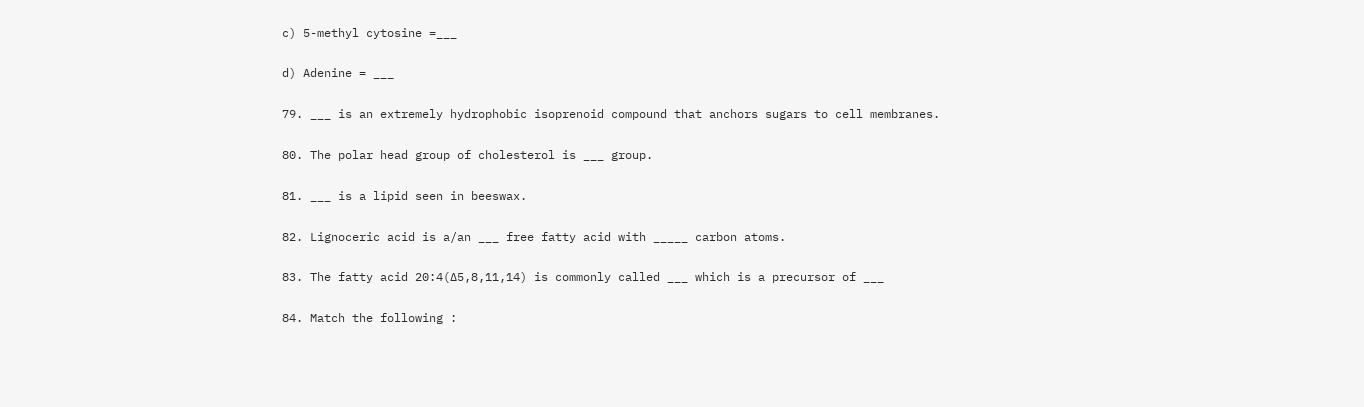c) 5-methyl cytosine =___

d) Adenine = ___

79. ___ is an extremely hydrophobic isoprenoid compound that anchors sugars to cell membranes.

80. The polar head group of cholesterol is ___ group.

81. ___ is a lipid seen in beeswax.

82. Lignoceric acid is a/an ___ free fatty acid with _____ carbon atoms.

83. The fatty acid 20:4(∆5,8,11,14) is commonly called ___ which is a precursor of ___

84. Match the following :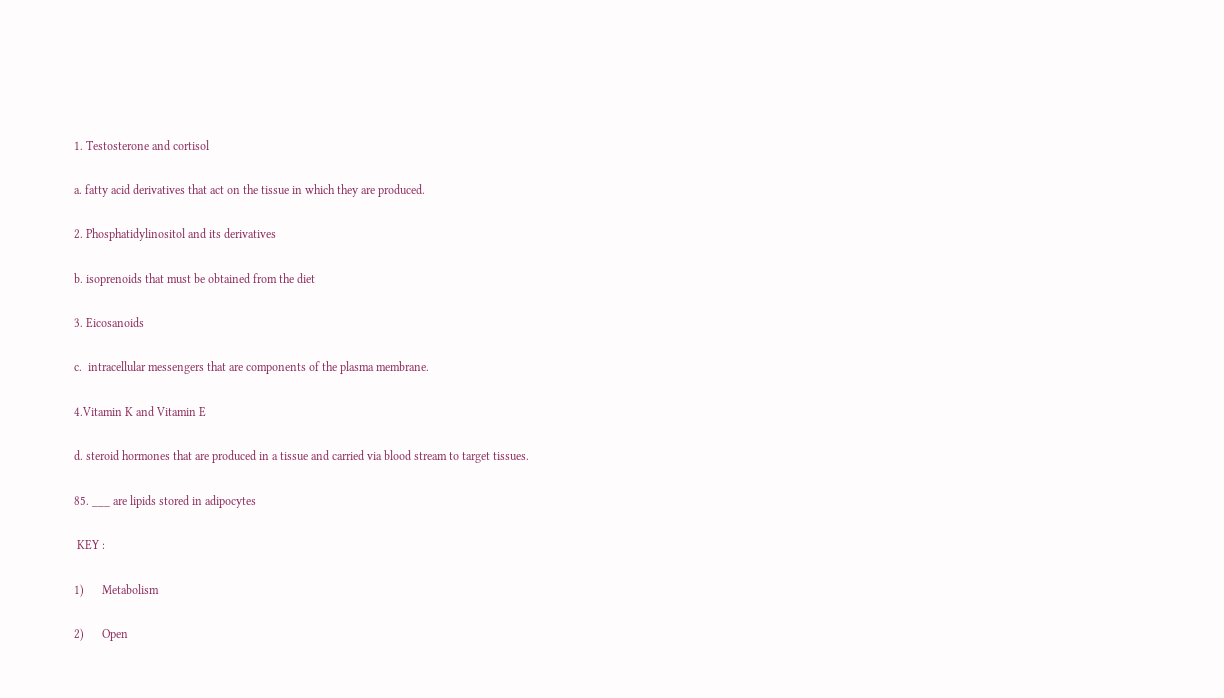1. Testosterone and cortisol

a. fatty acid derivatives that act on the tissue in which they are produced.

2. Phosphatidylinositol and its derivatives

b. isoprenoids that must be obtained from the diet

3. Eicosanoids

c.  intracellular messengers that are components of the plasma membrane.

4.Vitamin K and Vitamin E

d. steroid hormones that are produced in a tissue and carried via blood stream to target tissues.

85. ___ are lipids stored in adipocytes

 KEY :

1)      Metabolism

2)      Open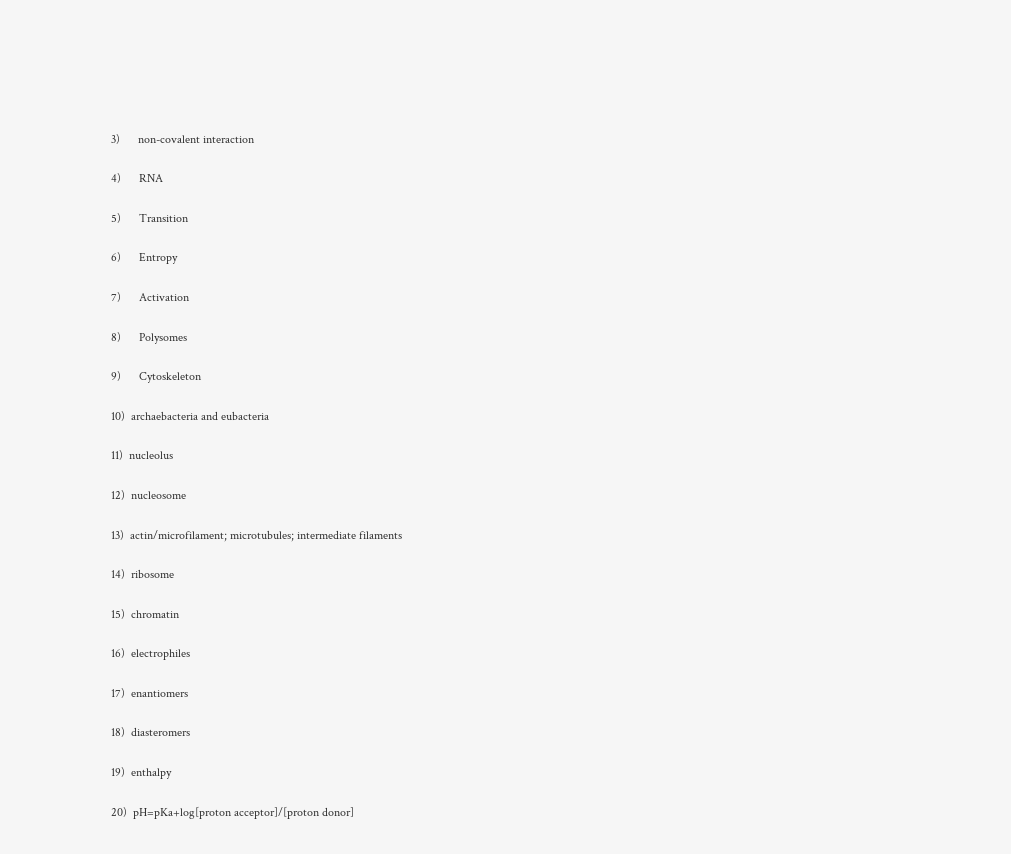3)      non-covalent interaction

4)      RNA

5)      Transition

6)      Entropy

7)      Activation

8)      Polysomes

9)      Cytoskeleton

10)  archaebacteria and eubacteria

11)  nucleolus

12)  nucleosome

13)  actin/microfilament; microtubules; intermediate filaments

14)  ribosome

15)  chromatin

16)  electrophiles

17)  enantiomers

18)  diasteromers

19)  enthalpy

20)  pH=pKa+log[proton acceptor]/[proton donor]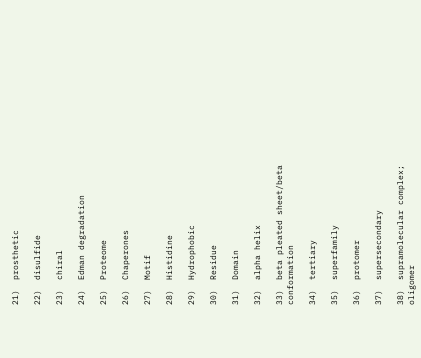21)  prosthetic

22)  disulfide

23)  chiral

24)  Edman degradation

25)  Proteome

26)  Chaperones

27)  Motif

28)  Histidine

29)  Hydrophobic

30)  Residue

31)  Domain

32)  alpha helix

33)  beta pleated sheet/beta conformation

34)  tertiary

35)  superfamily

36)  protomer

37)  supersecondary

38)  supramolecular complex; oligomer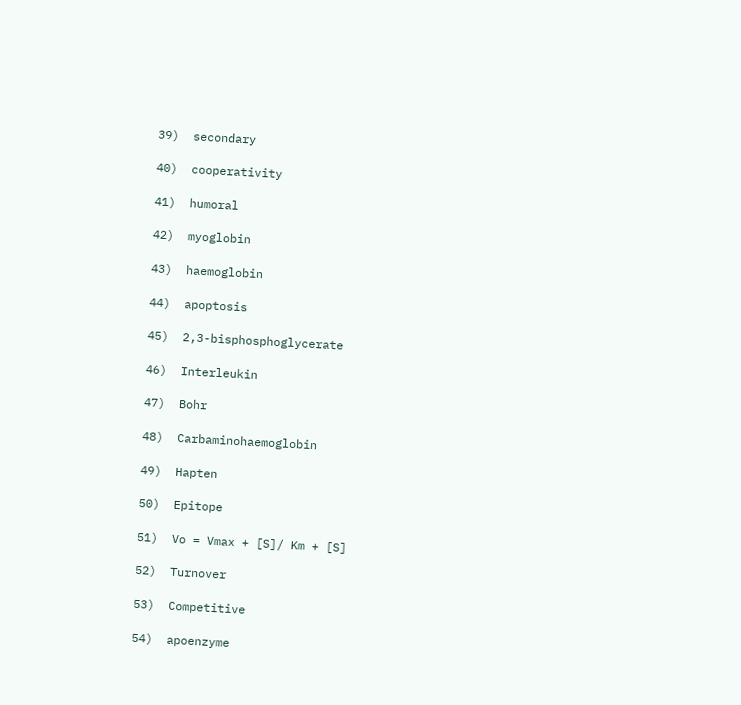39)  secondary

40)  cooperativity

41)  humoral

42)  myoglobin

43)  haemoglobin

44)  apoptosis

45)  2,3-bisphosphoglycerate

46)  Interleukin

47)  Bohr

48)  Carbaminohaemoglobin

49)  Hapten

50)  Epitope

51)  Vo = Vmax + [S]/ Km + [S]

52)  Turnover

53)  Competitive

54)  apoenzyme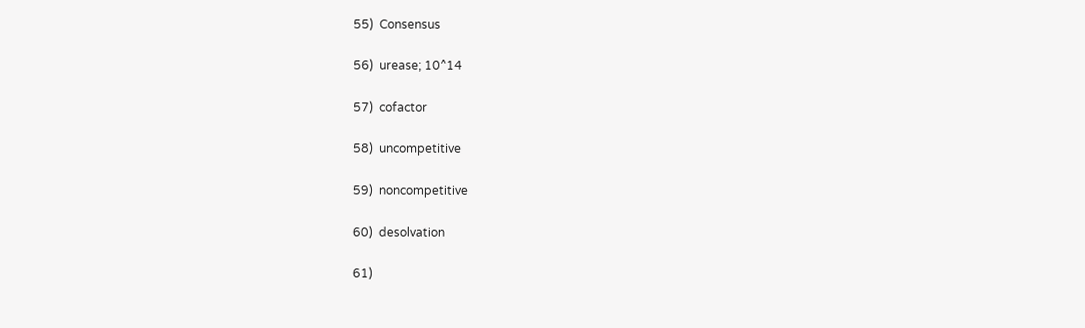55)  Consensus

56)  urease; 10^14

57)  cofactor

58)  uncompetitive

59)  noncompetitive

60)  desolvation

61)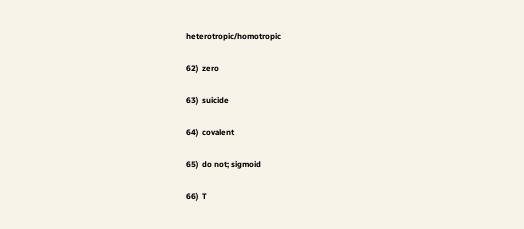heterotropic/homotropic

62)  zero

63)  suicide

64)  covalent

65)  do not; sigmoid

66)  T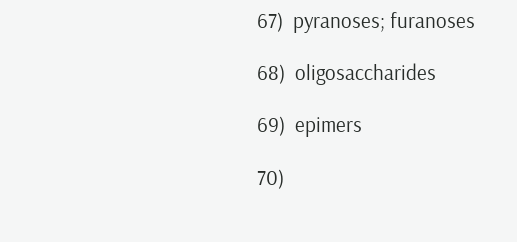67)  pyranoses; furanoses

68)  oligosaccharides

69)  epimers

70)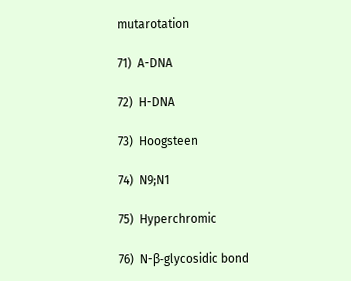mutarotation

71)  A-DNA

72)  H-DNA

73)  Hoogsteen

74)  N9;N1

75)  Hyperchromic

76)  N-β-glycosidic bond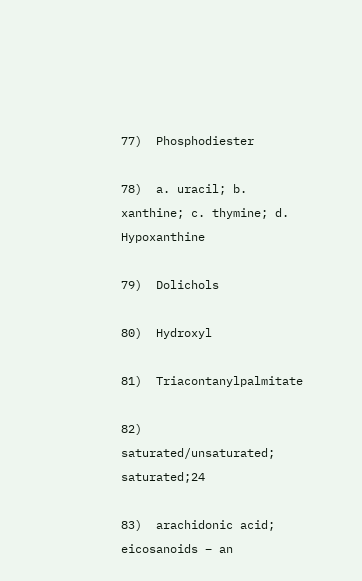77)  Phosphodiester

78)  a. uracil; b. xanthine; c. thymine; d. Hypoxanthine

79)  Dolichols

80)  Hydroxyl

81)  Triacontanylpalmitate

82)  saturated/unsaturated; saturated;24

83)  arachidonic acid; eicosanoids – an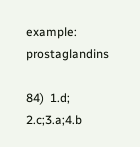example: prostaglandins

84)  1.d; 2.c;3.a;4.b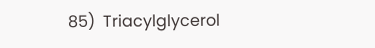85)  Triacylglycerol